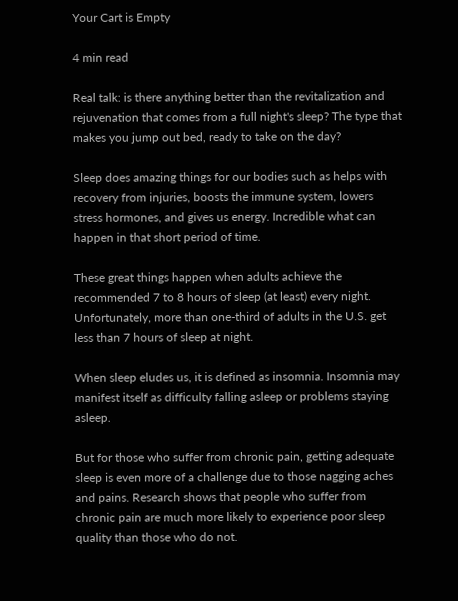Your Cart is Empty

4 min read

Real talk: is there anything better than the revitalization and rejuvenation that comes from a full night's sleep? The type that makes you jump out bed, ready to take on the day?

Sleep does amazing things for our bodies such as helps with recovery from injuries, boosts the immune system, lowers stress hormones, and gives us energy. Incredible what can happen in that short period of time.

These great things happen when adults achieve the recommended 7 to 8 hours of sleep (at least) every night. Unfortunately, more than one-third of adults in the U.S. get less than 7 hours of sleep at night.

When sleep eludes us, it is defined as insomnia. Insomnia may manifest itself as difficulty falling asleep or problems staying asleep.

But for those who suffer from chronic pain, getting adequate sleep is even more of a challenge due to those nagging aches and pains. Research shows that people who suffer from chronic pain are much more likely to experience poor sleep quality than those who do not.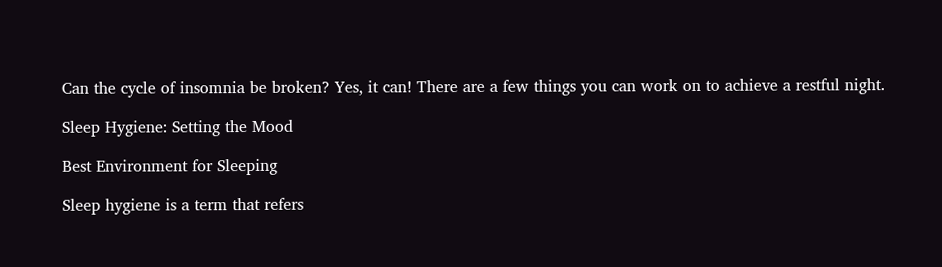Can the cycle of insomnia be broken? Yes, it can! There are a few things you can work on to achieve a restful night.

Sleep Hygiene: Setting the Mood

Best Environment for Sleeping

Sleep hygiene is a term that refers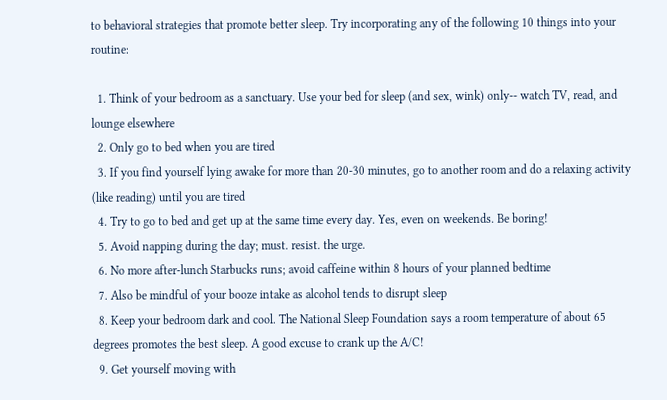to behavioral strategies that promote better sleep. Try incorporating any of the following 10 things into your routine:

  1. Think of your bedroom as a sanctuary. Use your bed for sleep (and sex, wink) only-- watch TV, read, and lounge elsewhere
  2. Only go to bed when you are tired
  3. If you find yourself lying awake for more than 20-30 minutes, go to another room and do a relaxing activity (like reading) until you are tired
  4. Try to go to bed and get up at the same time every day. Yes, even on weekends. Be boring!
  5. Avoid napping during the day; must. resist. the urge.
  6. No more after-lunch Starbucks runs; avoid caffeine within 8 hours of your planned bedtime
  7. Also be mindful of your booze intake as alcohol tends to disrupt sleep
  8. Keep your bedroom dark and cool. The National Sleep Foundation says a room temperature of about 65 degrees promotes the best sleep. A good excuse to crank up the A/C!
  9. Get yourself moving with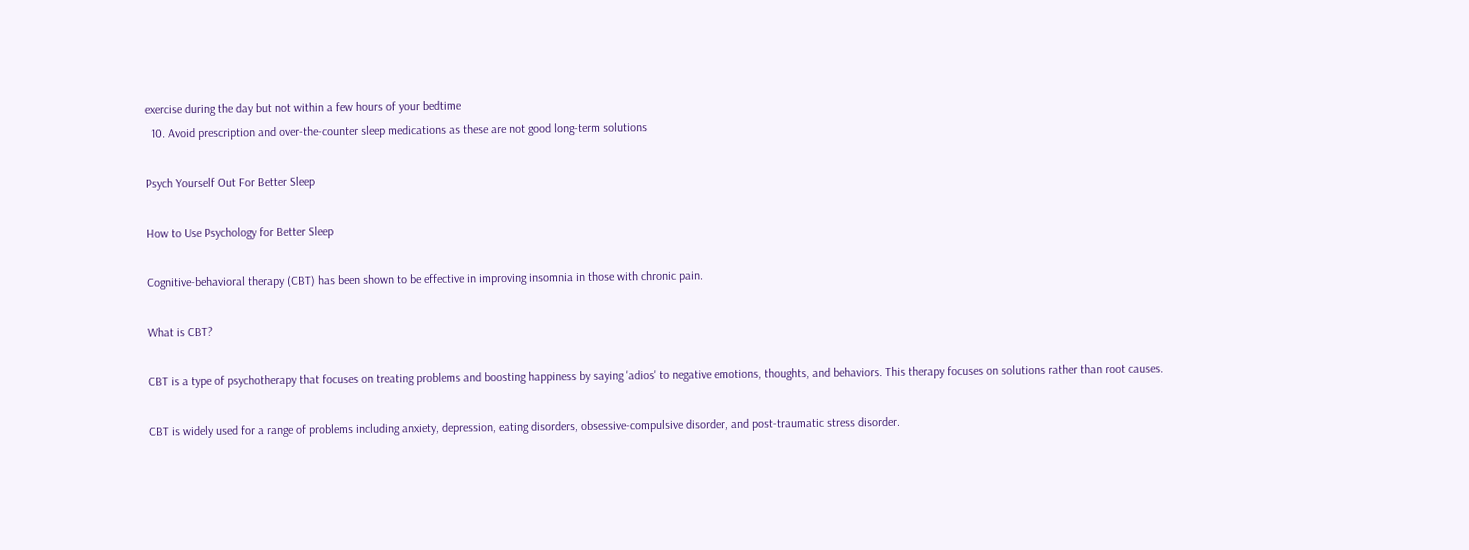exercise during the day but not within a few hours of your bedtime
  10. Avoid prescription and over-the-counter sleep medications as these are not good long-term solutions

Psych Yourself Out For Better Sleep

How to Use Psychology for Better Sleep

Cognitive-behavioral therapy (CBT) has been shown to be effective in improving insomnia in those with chronic pain.

What is CBT?

CBT is a type of psychotherapy that focuses on treating problems and boosting happiness by saying 'adios' to negative emotions, thoughts, and behaviors. This therapy focuses on solutions rather than root causes.

CBT is widely used for a range of problems including anxiety, depression, eating disorders, obsessive-compulsive disorder, and post-traumatic stress disorder.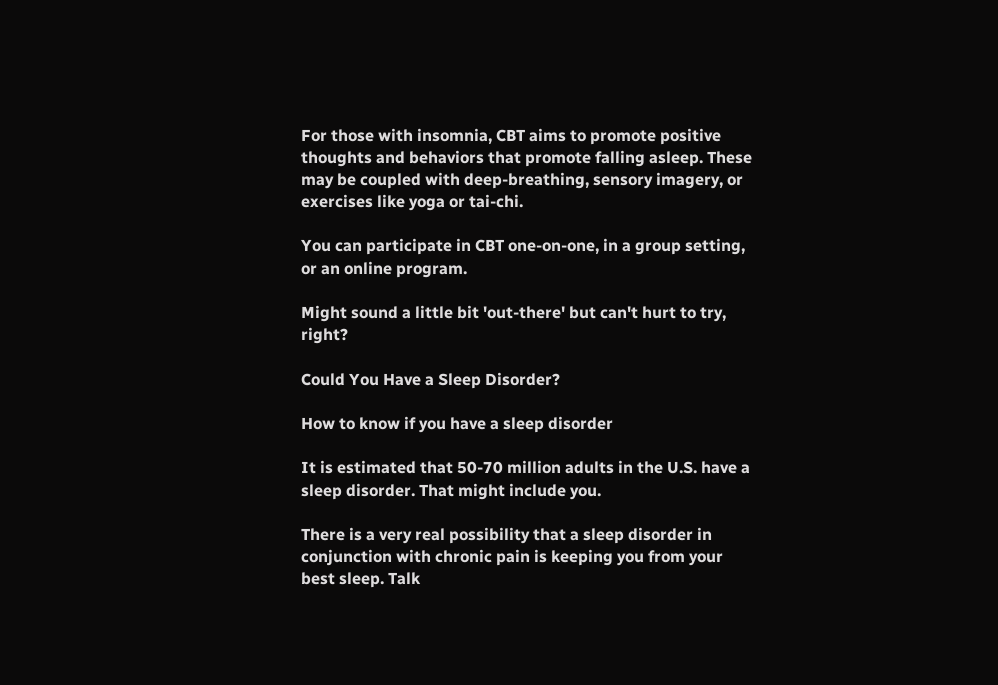For those with insomnia, CBT aims to promote positive thoughts and behaviors that promote falling asleep. These may be coupled with deep-breathing, sensory imagery, or exercises like yoga or tai-chi.

You can participate in CBT one-on-one, in a group setting, or an online program.

Might sound a little bit 'out-there' but can't hurt to try, right?

Could You Have a Sleep Disorder?

How to know if you have a sleep disorder

It is estimated that 50-70 million adults in the U.S. have a sleep disorder. That might include you.

There is a very real possibility that a sleep disorder in conjunction with chronic pain is keeping you from your best sleep. Talk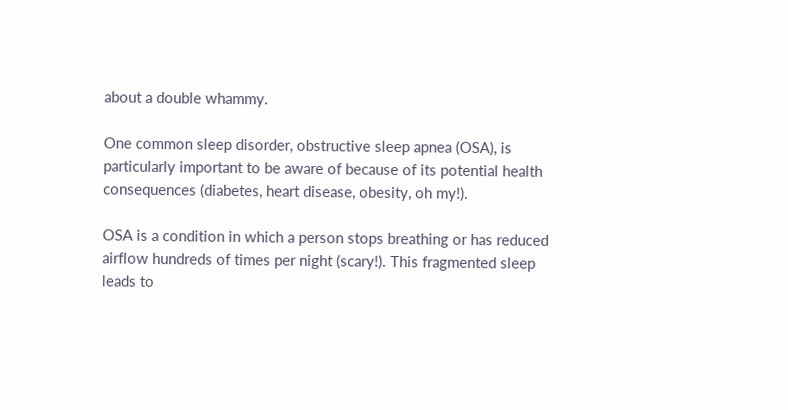about a double whammy.

One common sleep disorder, obstructive sleep apnea (OSA), is particularly important to be aware of because of its potential health consequences (diabetes, heart disease, obesity, oh my!).

OSA is a condition in which a person stops breathing or has reduced airflow hundreds of times per night (scary!). This fragmented sleep leads to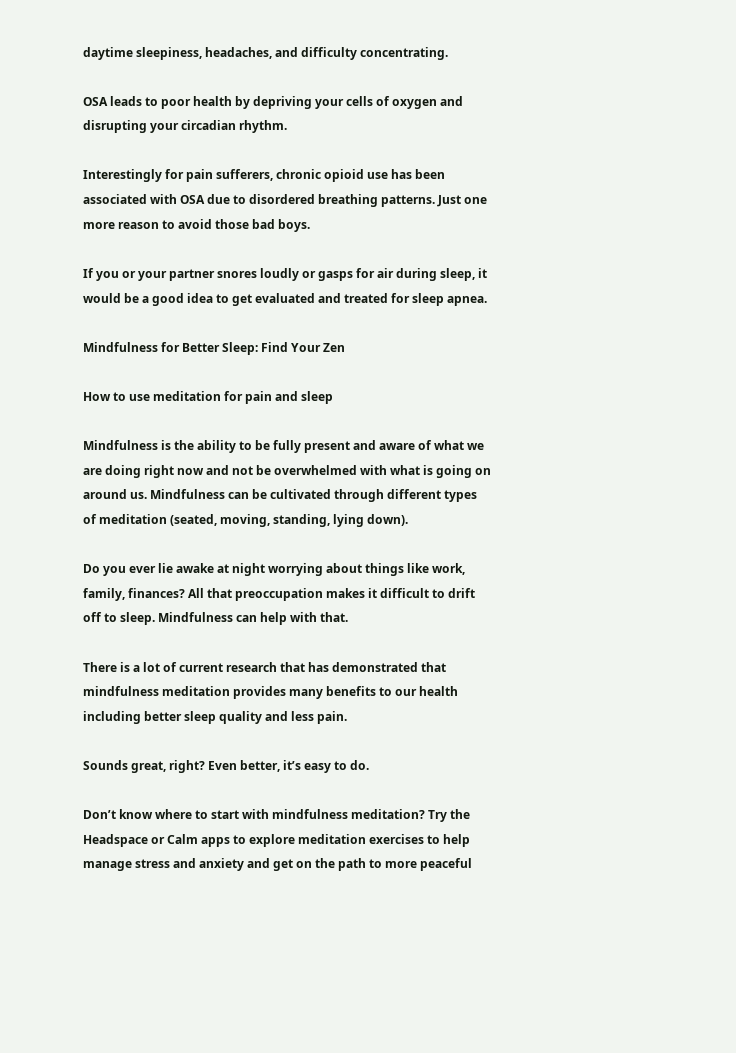daytime sleepiness, headaches, and difficulty concentrating.

OSA leads to poor health by depriving your cells of oxygen and disrupting your circadian rhythm.

Interestingly for pain sufferers, chronic opioid use has been associated with OSA due to disordered breathing patterns. Just one more reason to avoid those bad boys.

If you or your partner snores loudly or gasps for air during sleep, it would be a good idea to get evaluated and treated for sleep apnea.

Mindfulness for Better Sleep: Find Your Zen

How to use meditation for pain and sleep

Mindfulness is the ability to be fully present and aware of what we are doing right now and not be overwhelmed with what is going on around us. Mindfulness can be cultivated through different types of meditation (seated, moving, standing, lying down).

Do you ever lie awake at night worrying about things like work, family, finances? All that preoccupation makes it difficult to drift off to sleep. Mindfulness can help with that.

There is a lot of current research that has demonstrated that mindfulness meditation provides many benefits to our health including better sleep quality and less pain.

Sounds great, right? Even better, it’s easy to do.

Don’t know where to start with mindfulness meditation? Try the Headspace or Calm apps to explore meditation exercises to help manage stress and anxiety and get on the path to more peaceful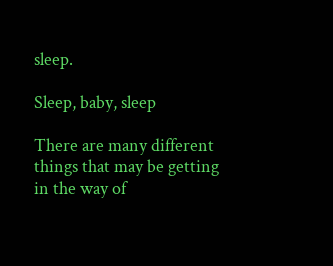sleep.

Sleep, baby, sleep

There are many different things that may be getting in the way of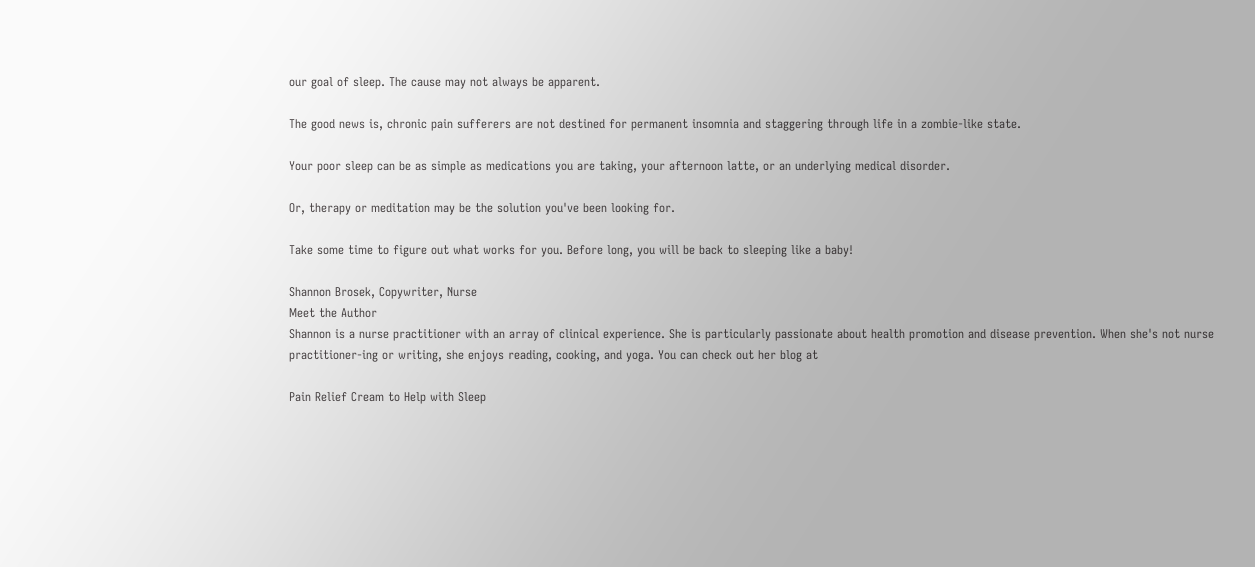our goal of sleep. The cause may not always be apparent.

The good news is, chronic pain sufferers are not destined for permanent insomnia and staggering through life in a zombie-like state.

Your poor sleep can be as simple as medications you are taking, your afternoon latte, or an underlying medical disorder.

Or, therapy or meditation may be the solution you've been looking for.

Take some time to figure out what works for you. Before long, you will be back to sleeping like a baby!

Shannon Brosek, Copywriter, Nurse
Meet the Author
Shannon is a nurse practitioner with an array of clinical experience. She is particularly passionate about health promotion and disease prevention. When she's not nurse practitioner-ing or writing, she enjoys reading, cooking, and yoga. You can check out her blog at

Pain Relief Cream to Help with Sleep